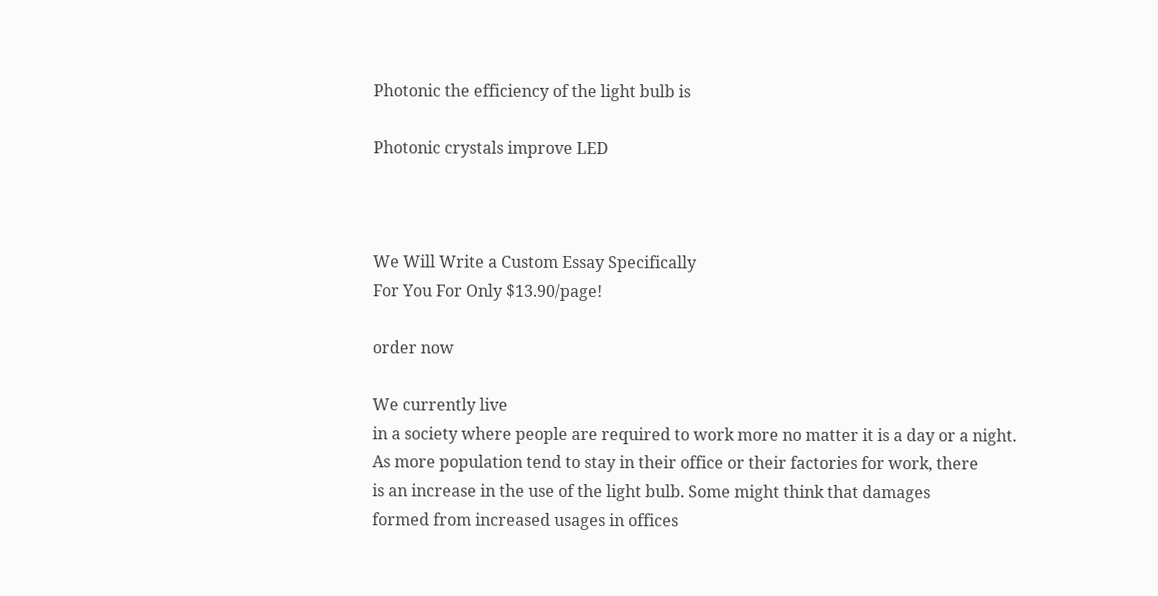Photonic the efficiency of the light bulb is

Photonic crystals improve LED



We Will Write a Custom Essay Specifically
For You For Only $13.90/page!

order now

We currently live
in a society where people are required to work more no matter it is a day or a night.
As more population tend to stay in their office or their factories for work, there
is an increase in the use of the light bulb. Some might think that damages
formed from increased usages in offices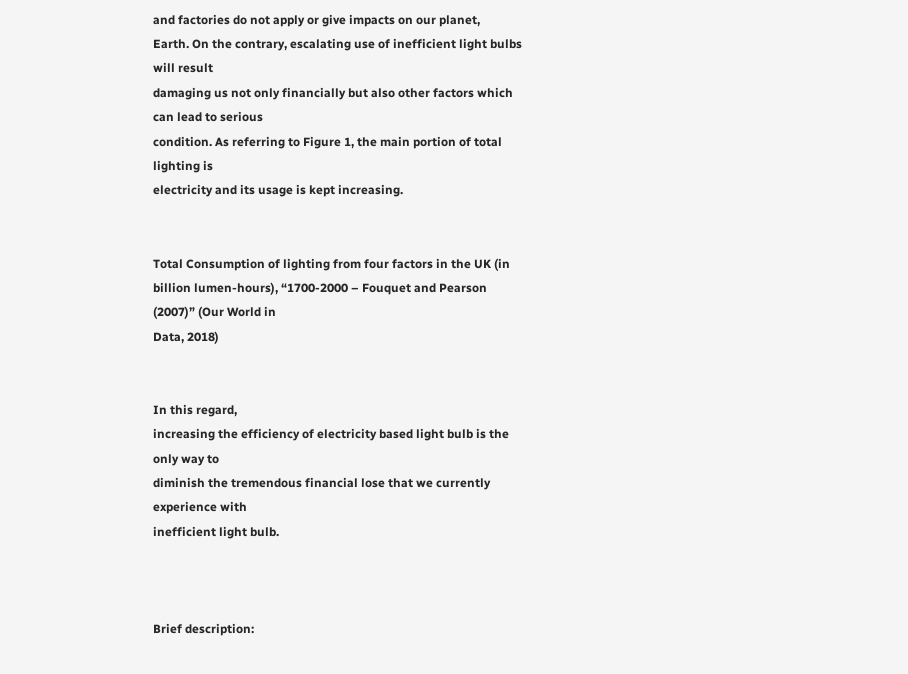and factories do not apply or give impacts on our planet,
Earth. On the contrary, escalating use of inefficient light bulbs will result
damaging us not only financially but also other factors which can lead to serious
condition. As referring to Figure 1, the main portion of total lighting is
electricity and its usage is kept increasing.


Total Consumption of lighting from four factors in the UK (in
billion lumen-hours), “1700-2000 – Fouquet and Pearson (2007)” (Our World in
Data, 2018)


In this regard,
increasing the efficiency of electricity based light bulb is the only way to
diminish the tremendous financial lose that we currently experience with
inefficient light bulb.



Brief description: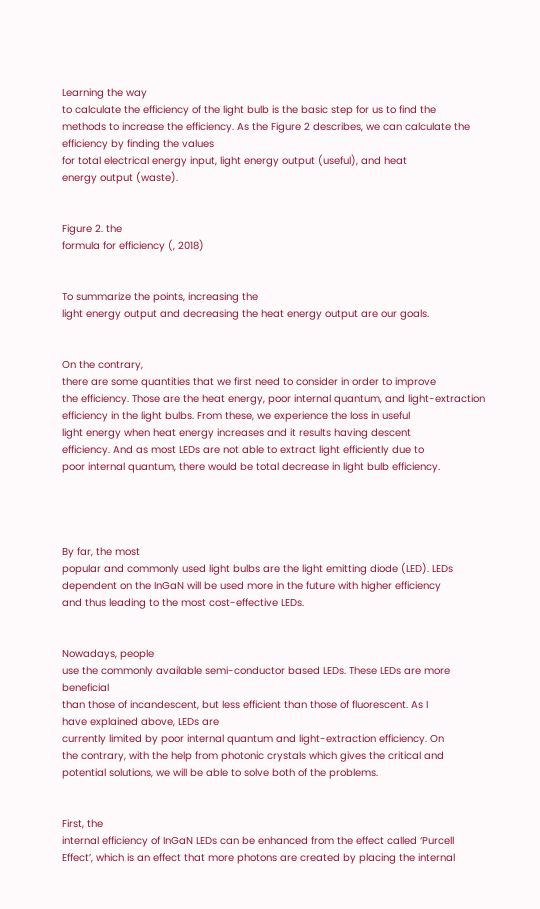Learning the way
to calculate the efficiency of the light bulb is the basic step for us to find the
methods to increase the efficiency. As the Figure 2 describes, we can calculate the efficiency by finding the values
for total electrical energy input, light energy output (useful), and heat
energy output (waste).


Figure 2. the
formula for efficiency (, 2018)


To summarize the points, increasing the
light energy output and decreasing the heat energy output are our goals.


On the contrary,
there are some quantities that we first need to consider in order to improve
the efficiency. Those are the heat energy, poor internal quantum, and light-extraction
efficiency in the light bulbs. From these, we experience the loss in useful
light energy when heat energy increases and it results having descent
efficiency. And as most LEDs are not able to extract light efficiently due to
poor internal quantum, there would be total decrease in light bulb efficiency.




By far, the most
popular and commonly used light bulbs are the light emitting diode (LED). LEDs
dependent on the InGaN will be used more in the future with higher efficiency
and thus leading to the most cost-effective LEDs.


Nowadays, people
use the commonly available semi-conductor based LEDs. These LEDs are more beneficial
than those of incandescent, but less efficient than those of fluorescent. As I
have explained above, LEDs are
currently limited by poor internal quantum and light-extraction efficiency. On
the contrary, with the help from photonic crystals which gives the critical and
potential solutions, we will be able to solve both of the problems.


First, the
internal efficiency of InGaN LEDs can be enhanced from the effect called ‘Purcell
Effect’, which is an effect that more photons are created by placing the internal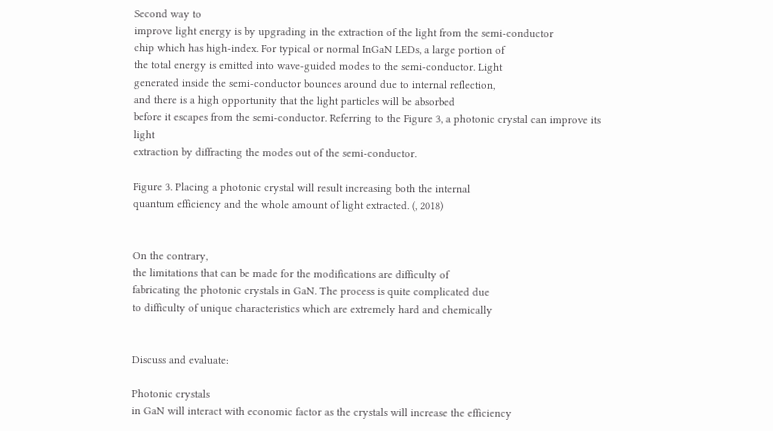Second way to
improve light energy is by upgrading in the extraction of the light from the semi-conductor
chip which has high-index. For typical or normal InGaN LEDs, a large portion of
the total energy is emitted into wave-guided modes to the semi-conductor. Light
generated inside the semi-conductor bounces around due to internal reflection,
and there is a high opportunity that the light particles will be absorbed
before it escapes from the semi-conductor. Referring to the Figure 3, a photonic crystal can improve its light
extraction by diffracting the modes out of the semi-conductor.

Figure 3. Placing a photonic crystal will result increasing both the internal
quantum efficiency and the whole amount of light extracted. (, 2018)


On the contrary,
the limitations that can be made for the modifications are difficulty of
fabricating the photonic crystals in GaN. The process is quite complicated due
to difficulty of unique characteristics which are extremely hard and chemically


Discuss and evaluate:

Photonic crystals
in GaN will interact with economic factor as the crystals will increase the efficiency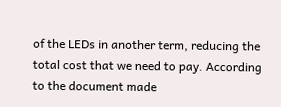of the LEDs in another term, reducing the total cost that we need to pay. According
to the document made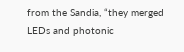from the Sandia, “they merged LEDs and photonic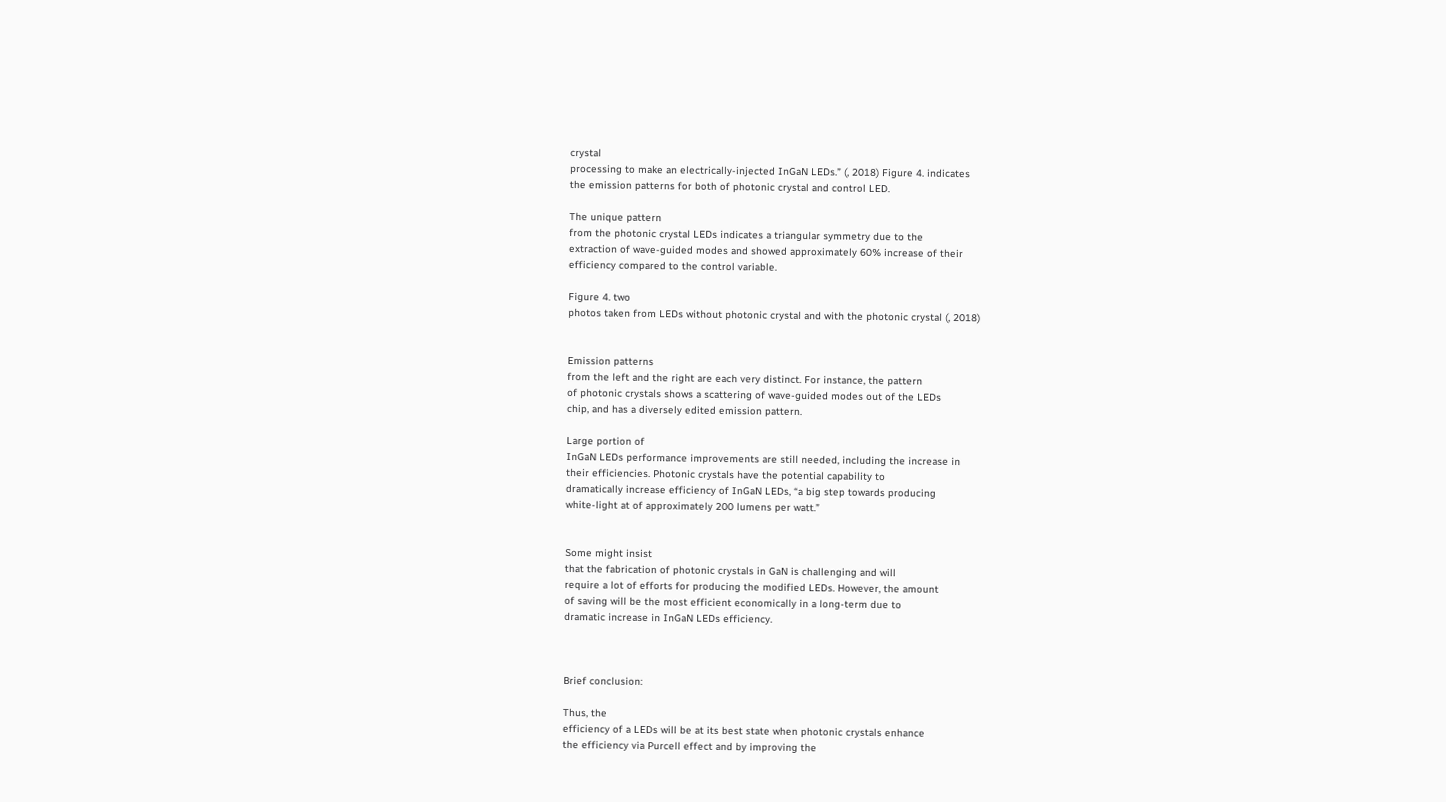crystal
processing to make an electrically-injected InGaN LEDs.” (, 2018) Figure 4. indicates
the emission patterns for both of photonic crystal and control LED.

The unique pattern
from the photonic crystal LEDs indicates a triangular symmetry due to the
extraction of wave-guided modes and showed approximately 60% increase of their
efficiency compared to the control variable.

Figure 4. two
photos taken from LEDs without photonic crystal and with the photonic crystal (, 2018)


Emission patterns
from the left and the right are each very distinct. For instance, the pattern
of photonic crystals shows a scattering of wave-guided modes out of the LEDs
chip, and has a diversely edited emission pattern.

Large portion of
InGaN LEDs performance improvements are still needed, including the increase in
their efficiencies. Photonic crystals have the potential capability to
dramatically increase efficiency of InGaN LEDs, “a big step towards producing
white-light at of approximately 200 lumens per watt.”


Some might insist
that the fabrication of photonic crystals in GaN is challenging and will
require a lot of efforts for producing the modified LEDs. However, the amount
of saving will be the most efficient economically in a long-term due to
dramatic increase in InGaN LEDs efficiency.



Brief conclusion:

Thus, the
efficiency of a LEDs will be at its best state when photonic crystals enhance
the efficiency via Purcell effect and by improving the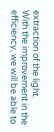extraction of the light.
With the improvement in the efficiency, we will be able to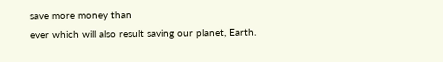save more money than
ever which will also result saving our planet, Earth.